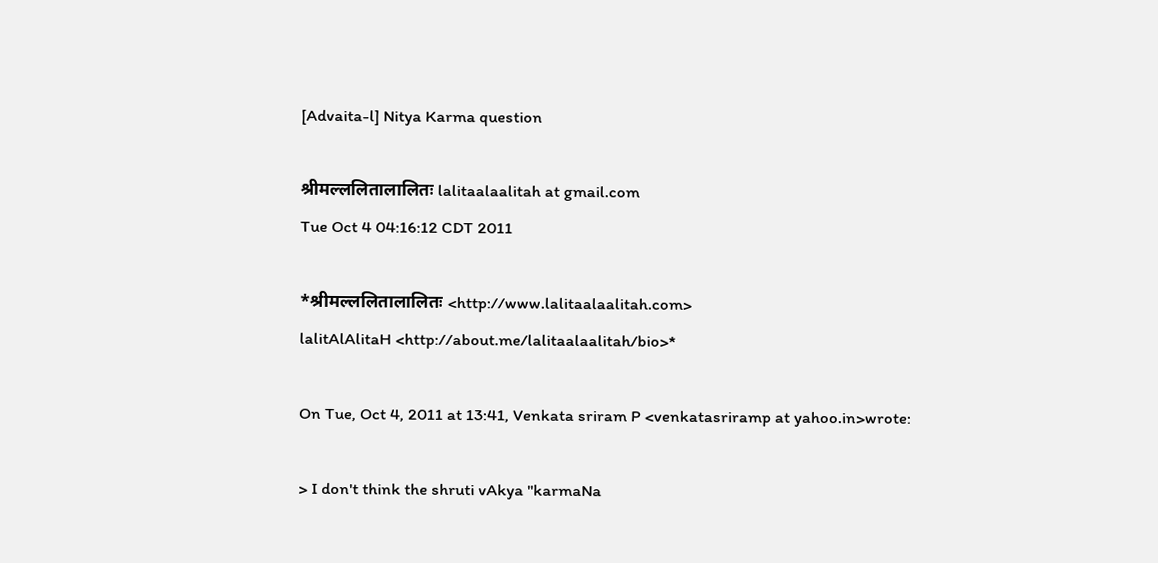[Advaita-l] Nitya Karma question

श्रीमल्ललितालालितः lalitaalaalitah at gmail.com
Tue Oct 4 04:16:12 CDT 2011

*श्रीमल्ललितालालितः <http://www.lalitaalaalitah.com>
lalitAlAlitaH <http://about.me/lalitaalaalitah/bio>*

On Tue, Oct 4, 2011 at 13:41, Venkata sriram P <venkatasriramp at yahoo.in>wrote:

> I don't think the shruti vAkya "karmaNa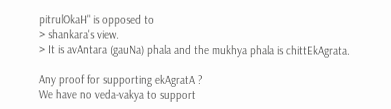pitrulOkaH" is opposed to
> shankara's view.
> It is avAntara (gauNa) phala and the mukhya phala is chittEkAgrata.

Any proof for supporting ekAgratA ?
We have no veda-vakya to support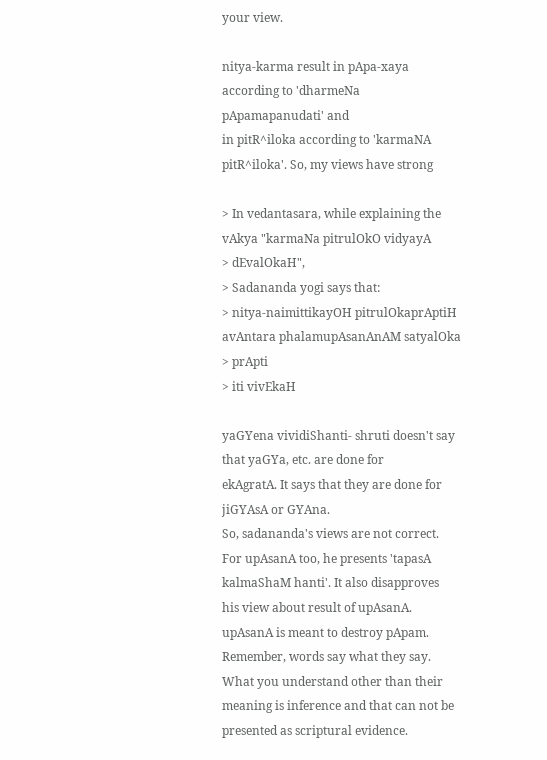your view.

nitya-karma result in pApa-xaya according to 'dharmeNa pApamapanudati' and
in pitR^iloka according to 'karmaNA pitR^iloka'. So, my views have strong

> In vedantasara, while explaining the vAkya "karmaNa pitrulOkO vidyayA
> dEvalOkaH",
> Sadananda yogi says that:
> nitya-naimittikayOH pitrulOkaprAptiH avAntara phalamupAsanAnAM satyalOka
> prApti
> iti vivEkaH

yaGYena vividiShanti- shruti doesn't say that yaGYa, etc. are done for
ekAgratA. It says that they are done for jiGYAsA or GYAna.
So, sadananda's views are not correct.
For upAsanA too, he presents 'tapasA kalmaShaM hanti'. It also disapproves
his view about result of upAsanA. upAsanA is meant to destroy pApam.
Remember, words say what they say. What you understand other than their
meaning is inference and that can not be presented as scriptural evidence.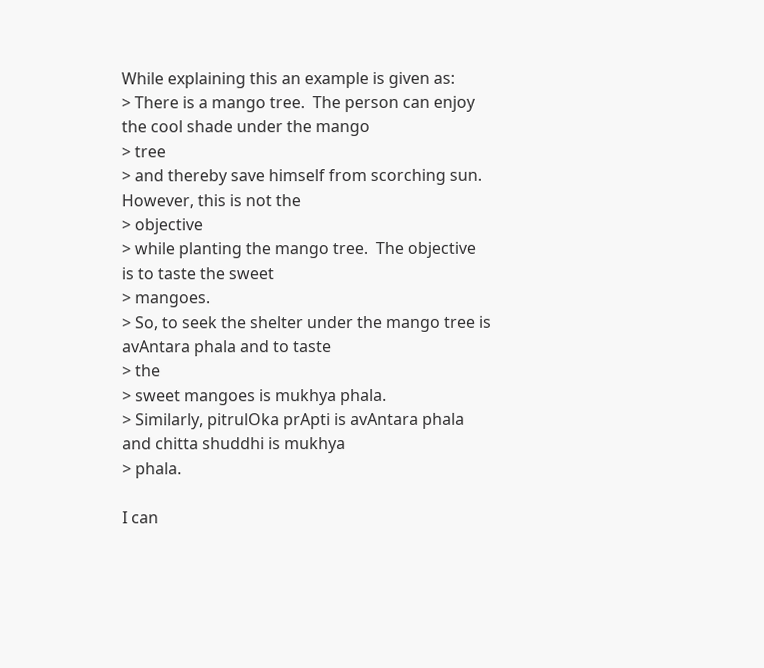While explaining this an example is given as:
> There is a mango tree.  The person can enjoy the cool shade under the mango
> tree
> and thereby save himself from scorching sun.  However, this is not the
> objective
> while planting the mango tree.  The objective is to taste the sweet
> mangoes.
> So, to seek the shelter under the mango tree is avAntara phala and to taste
> the
> sweet mangoes is mukhya phala.
> Similarly, pitrulOka prApti is avAntara phala and chitta shuddhi is mukhya
> phala.

I can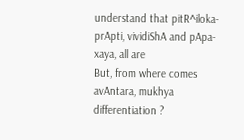understand that pitR^iloka-prApti, vividiShA and pApa-xaya, all are
But, from where comes avAntara, mukhya differentiation ?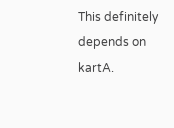This definitely depends on kartA.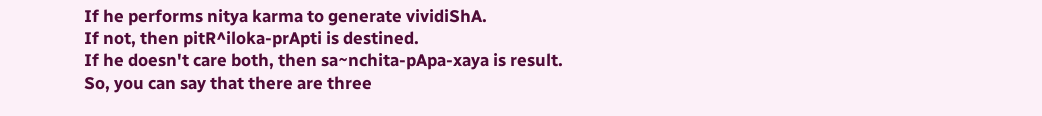If he performs nitya karma to generate vividiShA.
If not, then pitR^iloka-prApti is destined.
If he doesn't care both, then sa~nchita-pApa-xaya is result.
So, you can say that there are three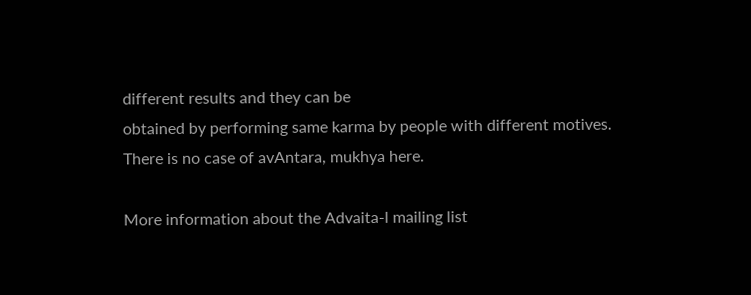different results and they can be
obtained by performing same karma by people with different motives.
There is no case of avAntara, mukhya here.

More information about the Advaita-l mailing list